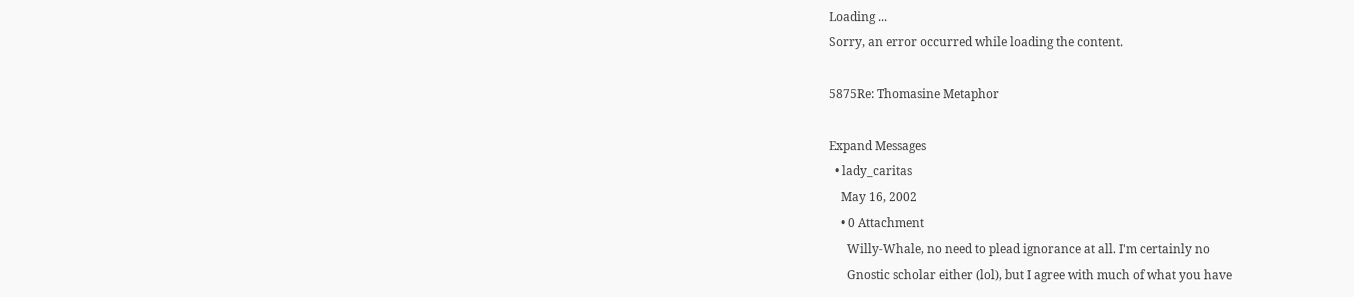Loading ...
Sorry, an error occurred while loading the content.

5875Re: Thomasine Metaphor

Expand Messages
  • lady_caritas
    May 16, 2002
    • 0 Attachment
      Willy-Whale, no need to plead ignorance at all. I'm certainly no
      Gnostic scholar either (lol), but I agree with much of what you have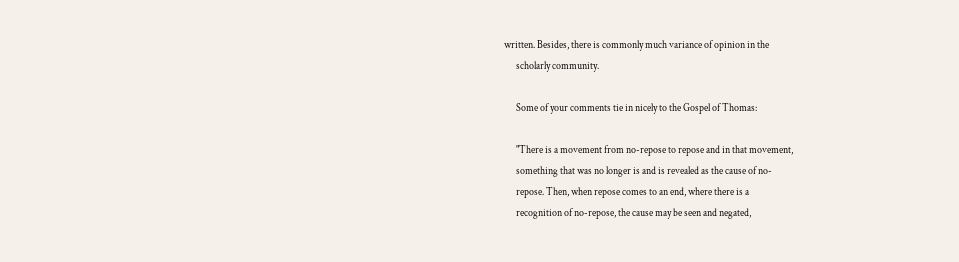written. Besides, there is commonly much variance of opinion in the
      scholarly community.

      Some of your comments tie in nicely to the Gospel of Thomas:

      "There is a movement from no-repose to repose and in that movement,
      something that was no longer is and is revealed as the cause of no-
      repose. Then, when repose comes to an end, where there is a
      recognition of no-repose, the cause may be seen and negated,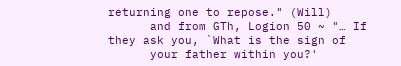returning one to repose." (Will)
      and from GTh, Logion 50 ~ "… If they ask you, `What is the sign of
      your father within you?'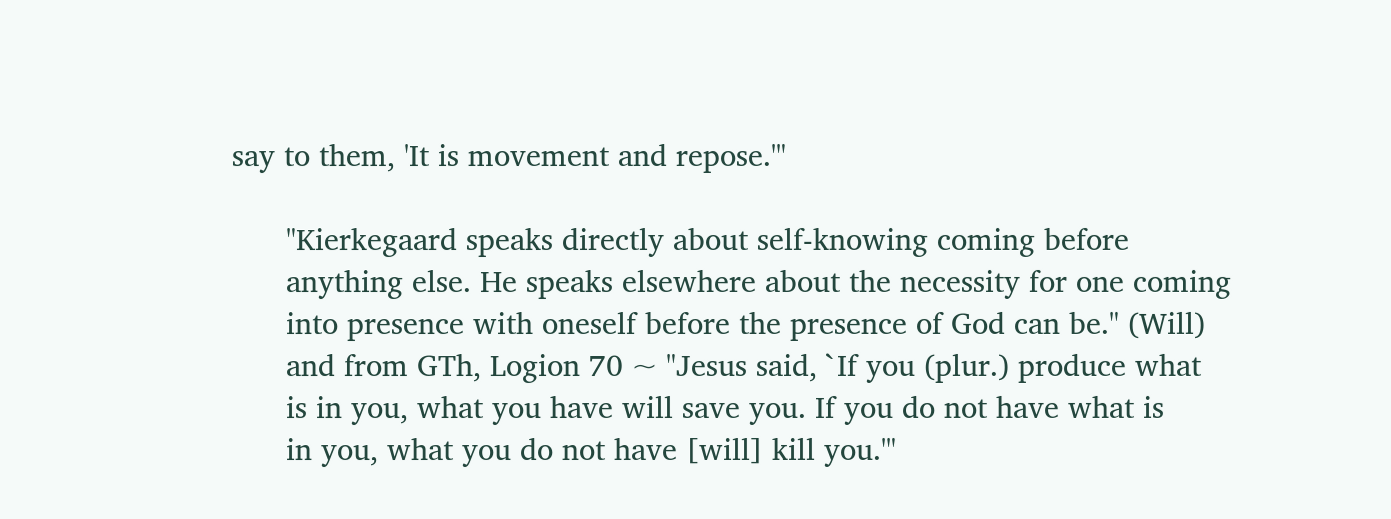say to them, 'It is movement and repose.'"

      "Kierkegaard speaks directly about self-knowing coming before
      anything else. He speaks elsewhere about the necessity for one coming
      into presence with oneself before the presence of God can be." (Will)
      and from GTh, Logion 70 ~ "Jesus said, `If you (plur.) produce what
      is in you, what you have will save you. If you do not have what is
      in you, what you do not have [will] kill you.'"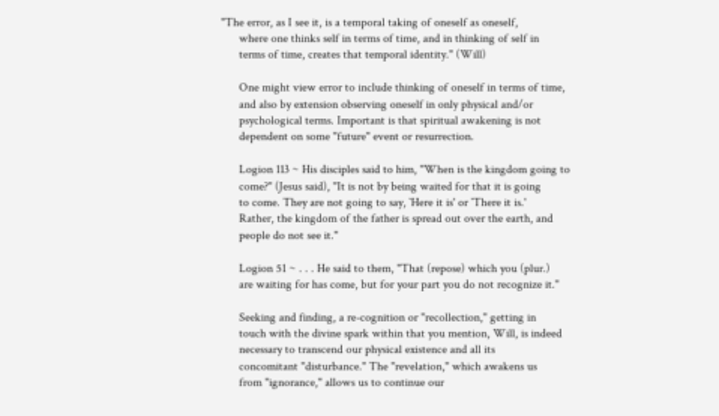"The error, as I see it, is a temporal taking of oneself as oneself,
      where one thinks self in terms of time, and in thinking of self in
      terms of time, creates that temporal identity." (Will)

      One might view error to include thinking of oneself in terms of time,
      and also by extension observing oneself in only physical and/or
      psychological terms. Important is that spiritual awakening is not
      dependent on some "future" event or resurrection.

      Logion 113 ~ His disciples said to him, "When is the kingdom going to
      come?" (Jesus said), "It is not by being waited for that it is going
      to come. They are not going to say, `Here it is' or `There it is.'
      Rather, the kingdom of the father is spread out over the earth, and
      people do not see it."

      Logion 51 ~ . . . He said to them, "That (repose) which you (plur.)
      are waiting for has come, but for your part you do not recognize it."

      Seeking and finding, a re-cognition or "recollection," getting in
      touch with the divine spark within that you mention, Will, is indeed
      necessary to transcend our physical existence and all its
      concomitant "disturbance." The "revelation," which awakens us
      from "ignorance," allows us to continue our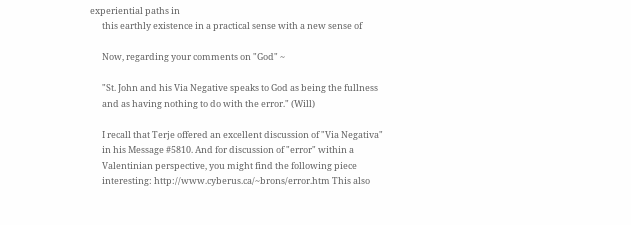experiential paths in
      this earthly existence in a practical sense with a new sense of

      Now, regarding your comments on "God" ~

      "St. John and his Via Negative speaks to God as being the fullness
      and as having nothing to do with the error." (Will)

      I recall that Terje offered an excellent discussion of "Via Negativa"
      in his Message #5810. And for discussion of "error" within a
      Valentinian perspective, you might find the following piece
      interesting: http://www.cyberus.ca/~brons/error.htm This also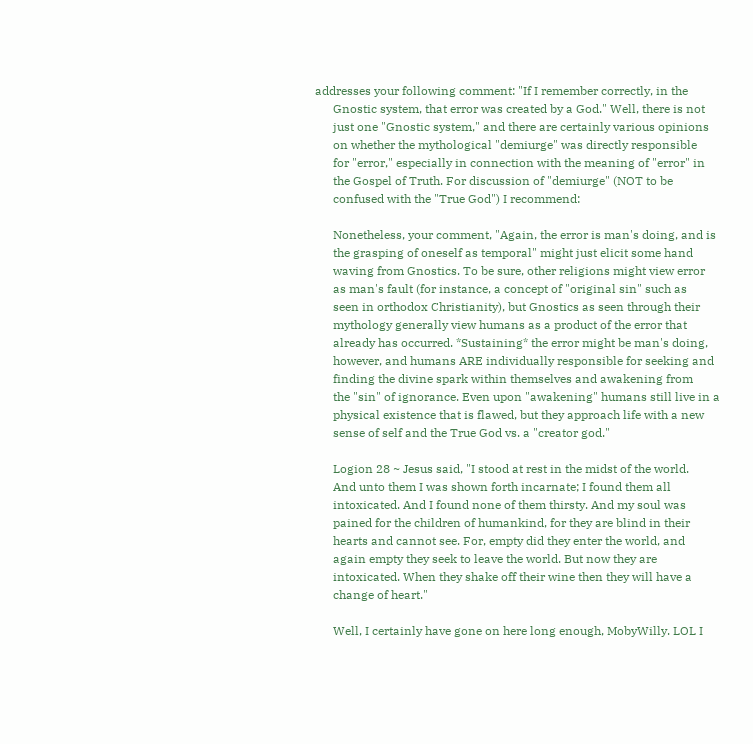addresses your following comment: "If I remember correctly, in the
      Gnostic system, that error was created by a God." Well, there is not
      just one "Gnostic system," and there are certainly various opinions
      on whether the mythological "demiurge" was directly responsible
      for "error," especially in connection with the meaning of "error" in
      the Gospel of Truth. For discussion of "demiurge" (NOT to be
      confused with the "True God") I recommend:

      Nonetheless, your comment, "Again, the error is man's doing, and is
      the grasping of oneself as temporal" might just elicit some hand
      waving from Gnostics. To be sure, other religions might view error
      as man's fault (for instance, a concept of "original sin" such as
      seen in orthodox Christianity), but Gnostics as seen through their
      mythology generally view humans as a product of the error that
      already has occurred. *Sustaining* the error might be man's doing,
      however, and humans ARE individually responsible for seeking and
      finding the divine spark within themselves and awakening from
      the "sin" of ignorance. Even upon "awakening" humans still live in a
      physical existence that is flawed, but they approach life with a new
      sense of self and the True God vs. a "creator god."

      Logion 28 ~ Jesus said, "I stood at rest in the midst of the world.
      And unto them I was shown forth incarnate; I found them all
      intoxicated. And I found none of them thirsty. And my soul was
      pained for the children of humankind, for they are blind in their
      hearts and cannot see. For, empty did they enter the world, and
      again empty they seek to leave the world. But now they are
      intoxicated. When they shake off their wine then they will have a
      change of heart."

      Well, I certainly have gone on here long enough, MobyWilly. LOL I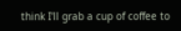think I'll grab a cup of coffee to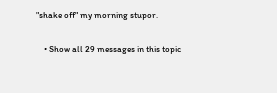"shake off" my morning stupor.

    • Show all 29 messages in this topic